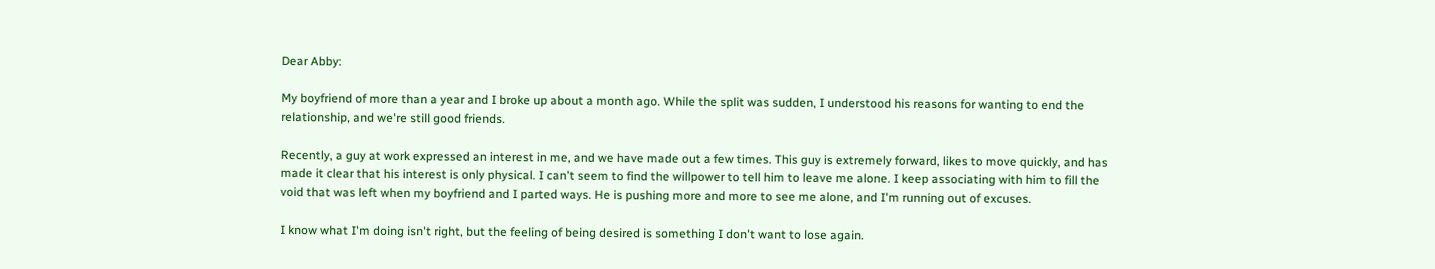Dear Abby:

My boyfriend of more than a year and I broke up about a month ago. While the split was sudden, I understood his reasons for wanting to end the relationship, and we're still good friends.

Recently, a guy at work expressed an interest in me, and we have made out a few times. This guy is extremely forward, likes to move quickly, and has made it clear that his interest is only physical. I can't seem to find the willpower to tell him to leave me alone. I keep associating with him to fill the void that was left when my boyfriend and I parted ways. He is pushing more and more to see me alone, and I'm running out of excuses.

I know what I'm doing isn't right, but the feeling of being desired is something I don't want to lose again.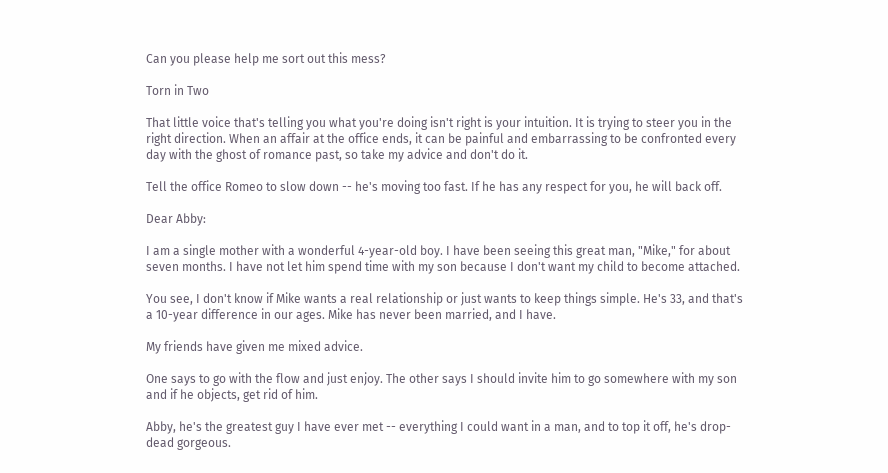Can you please help me sort out this mess?

Torn in Two

That little voice that's telling you what you're doing isn't right is your intuition. It is trying to steer you in the right direction. When an affair at the office ends, it can be painful and embarrassing to be confronted every day with the ghost of romance past, so take my advice and don't do it.

Tell the office Romeo to slow down -- he's moving too fast. If he has any respect for you, he will back off.

Dear Abby:

I am a single mother with a wonderful 4-year-old boy. I have been seeing this great man, "Mike," for about seven months. I have not let him spend time with my son because I don't want my child to become attached.

You see, I don't know if Mike wants a real relationship or just wants to keep things simple. He's 33, and that's a 10-year difference in our ages. Mike has never been married, and I have.

My friends have given me mixed advice.

One says to go with the flow and just enjoy. The other says I should invite him to go somewhere with my son and if he objects, get rid of him.

Abby, he's the greatest guy I have ever met -- everything I could want in a man, and to top it off, he's drop-dead gorgeous.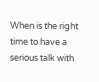When is the right time to have a serious talk with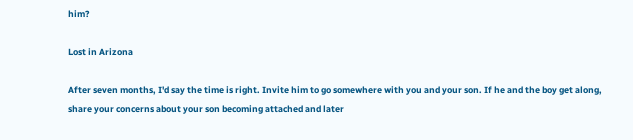him?

Lost in Arizona

After seven months, I'd say the time is right. Invite him to go somewhere with you and your son. If he and the boy get along, share your concerns about your son becoming attached and later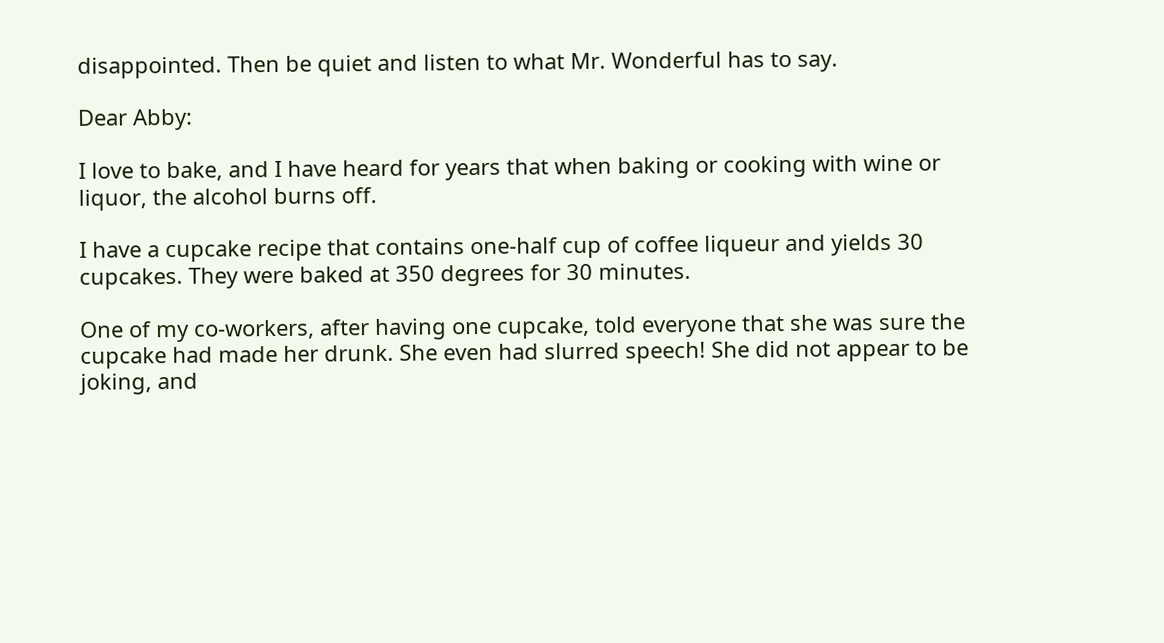disappointed. Then be quiet and listen to what Mr. Wonderful has to say.

Dear Abby:

I love to bake, and I have heard for years that when baking or cooking with wine or liquor, the alcohol burns off.

I have a cupcake recipe that contains one-half cup of coffee liqueur and yields 30 cupcakes. They were baked at 350 degrees for 30 minutes.

One of my co-workers, after having one cupcake, told everyone that she was sure the cupcake had made her drunk. She even had slurred speech! She did not appear to be joking, and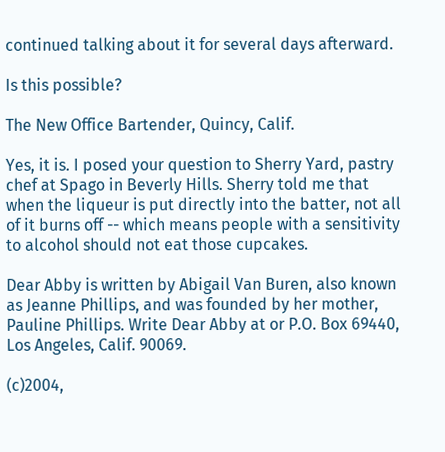continued talking about it for several days afterward.

Is this possible?

The New Office Bartender, Quincy, Calif.

Yes, it is. I posed your question to Sherry Yard, pastry chef at Spago in Beverly Hills. Sherry told me that when the liqueur is put directly into the batter, not all of it burns off -- which means people with a sensitivity to alcohol should not eat those cupcakes.

Dear Abby is written by Abigail Van Buren, also known as Jeanne Phillips, and was founded by her mother, Pauline Phillips. Write Dear Abby at or P.O. Box 69440, Los Angeles, Calif. 90069.

(c)2004,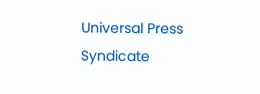Universal Press Syndicate